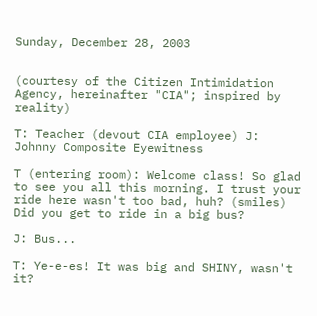Sunday, December 28, 2003


(courtesy of the Citizen Intimidation Agency, hereinafter "CIA"; inspired by reality)

T: Teacher (devout CIA employee) J: Johnny Composite Eyewitness

T (entering room): Welcome class! So glad to see you all this morning. I trust your ride here wasn't too bad, huh? (smiles) Did you get to ride in a big bus?

J: Bus...

T: Ye-e-es! It was big and SHINY, wasn't it?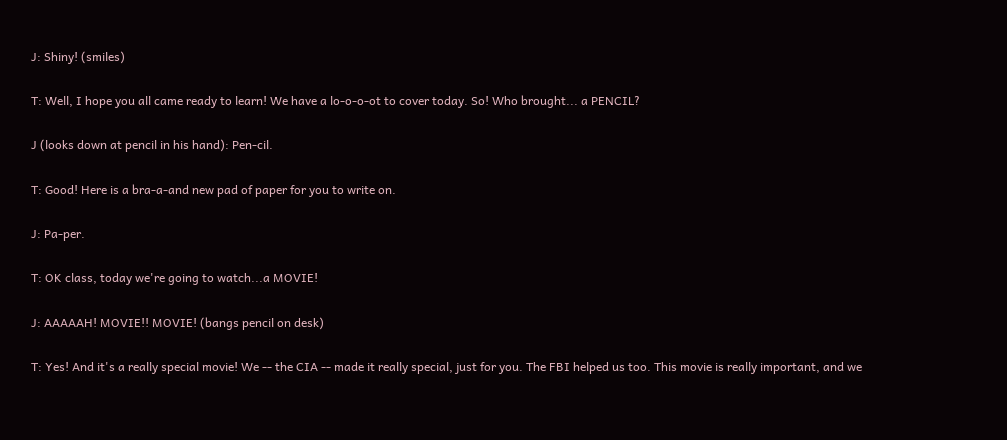J: Shiny! (smiles)

T: Well, I hope you all came ready to learn! We have a lo-o-o-ot to cover today. So! Who brought... a PENCIL?

J (looks down at pencil in his hand): Pen-cil.

T: Good! Here is a bra-a-and new pad of paper for you to write on.

J: Pa-per.

T: OK class, today we're going to watch...a MOVIE!

J: AAAAAH! MOVIE!! MOVIE! (bangs pencil on desk)

T: Yes! And it's a really special movie! We -- the CIA -- made it really special, just for you. The FBI helped us too. This movie is really important, and we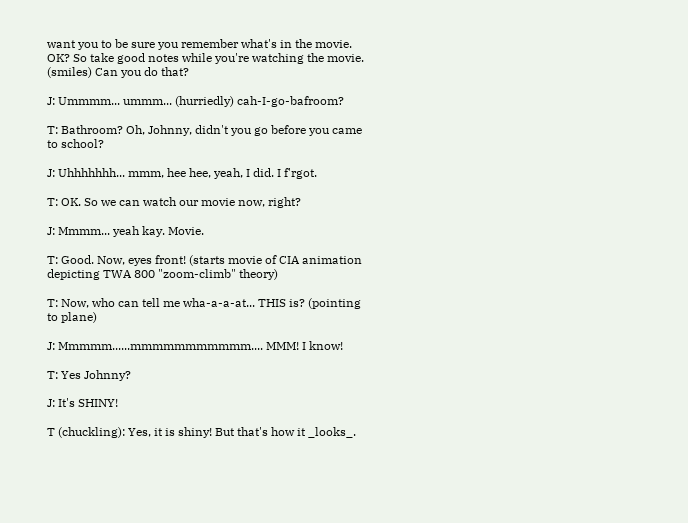want you to be sure you remember what's in the movie. OK? So take good notes while you're watching the movie. (smiles) Can you do that?

J: Ummmm... ummm... (hurriedly) cah-I-go-bafroom?

T: Bathroom? Oh, Johnny, didn't you go before you came to school?

J: Uhhhhhhh... mmm, hee hee, yeah, I did. I f'rgot.

T: OK. So we can watch our movie now, right?

J: Mmmm... yeah kay. Movie.

T: Good. Now, eyes front! (starts movie of CIA animation depicting TWA 800 "zoom-climb" theory)

T: Now, who can tell me wha-a-a-at... THIS is? (pointing to plane)

J: Mmmmm......mmmmmmmmmmm.... MMM! I know!

T: Yes Johnny?

J: It's SHINY!

T (chuckling): Yes, it is shiny! But that's how it _looks_.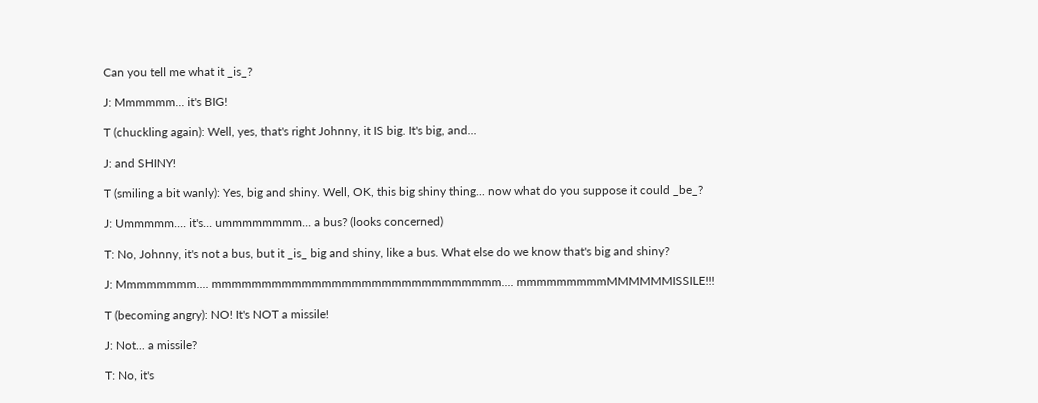Can you tell me what it _is_?

J: Mmmmmm... it's BIG!

T (chuckling again): Well, yes, that's right Johnny, it IS big. It's big, and...

J: and SHINY!

T (smiling a bit wanly): Yes, big and shiny. Well, OK, this big shiny thing... now what do you suppose it could _be_?

J: Ummmmm.... it's... ummmmmmmm... a bus? (looks concerned)

T: No, Johnny, it's not a bus, but it _is_ big and shiny, like a bus. What else do we know that's big and shiny?

J: Mmmmmmmm.... mmmmmmmmmmmmmmmmmmmmmmmmmmmmm.... mmmmmmmmmMMMMMMISSILE!!!

T (becoming angry): NO! It's NOT a missile!

J: Not... a missile?

T: No, it's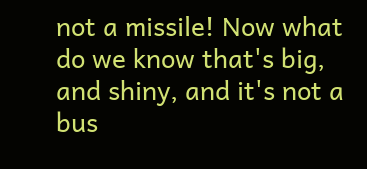not a missile! Now what do we know that's big, and shiny, and it's not a bus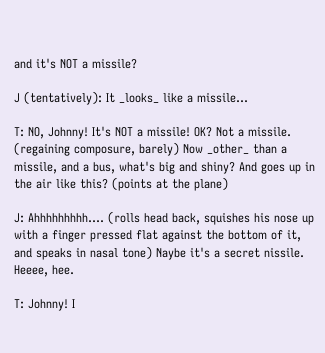and it's NOT a missile?

J (tentatively): It _looks_ like a missile...

T: NO, Johnny! It's NOT a missile! OK? Not a missile. (regaining composure, barely) Now _other_ than a missile, and a bus, what's big and shiny? And goes up in the air like this? (points at the plane)

J: Ahhhhhhhhh.... (rolls head back, squishes his nose up with a finger pressed flat against the bottom of it, and speaks in nasal tone) Naybe it's a secret nissile. Heeee, hee.

T: Johnny! I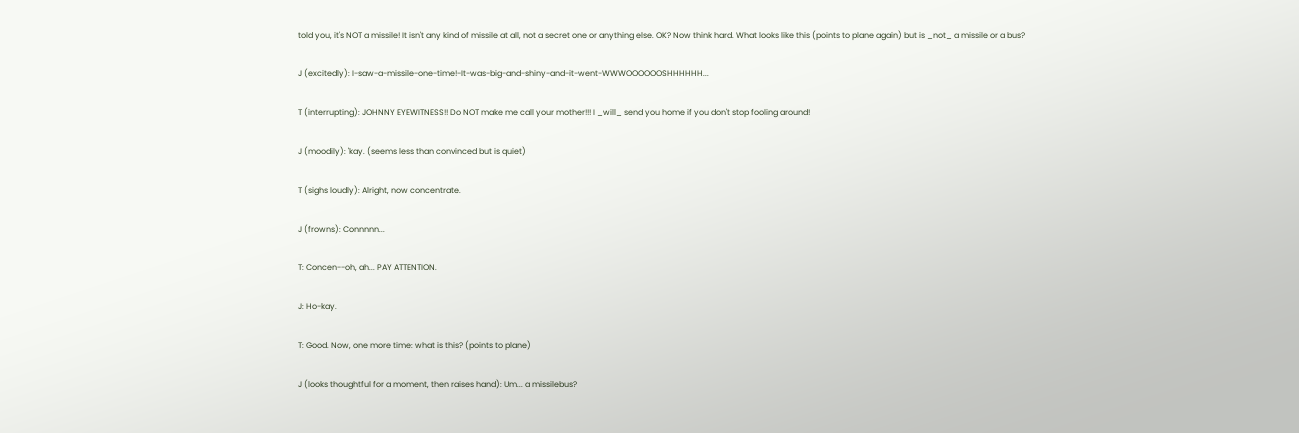told you, it's NOT a missile! It isn't any kind of missile at all, not a secret one or anything else. OK? Now think hard. What looks like this (points to plane again) but is _not_ a missile or a bus?

J (excitedly): I-saw-a-missile-one-time!-It-was-big-and-shiny-and-it-went-WWWOOOOOOSHHHHHH...

T (interrupting): JOHNNY EYEWITNESS!! Do NOT make me call your mother!!! I _will_ send you home if you don't stop fooling around!

J (moodily): 'kay. (seems less than convinced but is quiet)

T (sighs loudly): Alright, now concentrate.

J (frowns): Connnnn...

T: Concen--oh, ah... PAY ATTENTION.

J: Ho-kay.

T: Good. Now, one more time: what is this? (points to plane)

J (looks thoughtful for a moment, then raises hand): Um... a missilebus?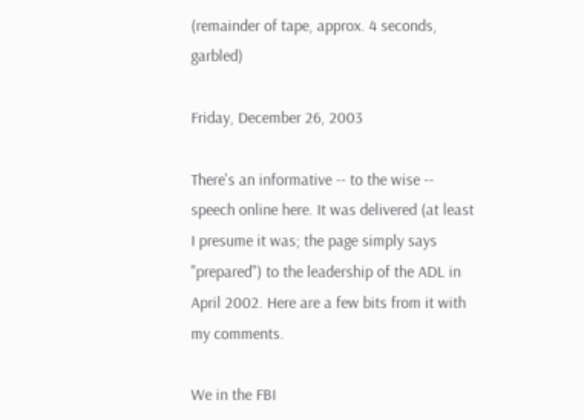(remainder of tape, approx. 4 seconds, garbled)

Friday, December 26, 2003

There's an informative -- to the wise -- speech online here. It was delivered (at least I presume it was; the page simply says "prepared") to the leadership of the ADL in April 2002. Here are a few bits from it with my comments.

We in the FBI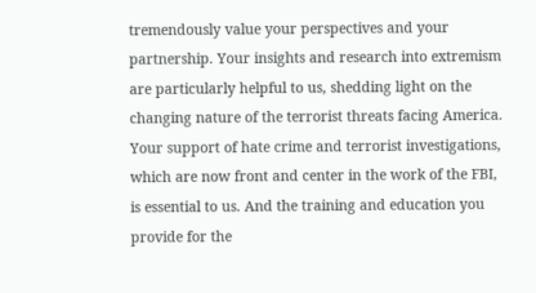tremendously value your perspectives and your partnership. Your insights and research into extremism are particularly helpful to us, shedding light on the changing nature of the terrorist threats facing America. Your support of hate crime and terrorist investigations, which are now front and center in the work of the FBI, is essential to us. And the training and education you provide for the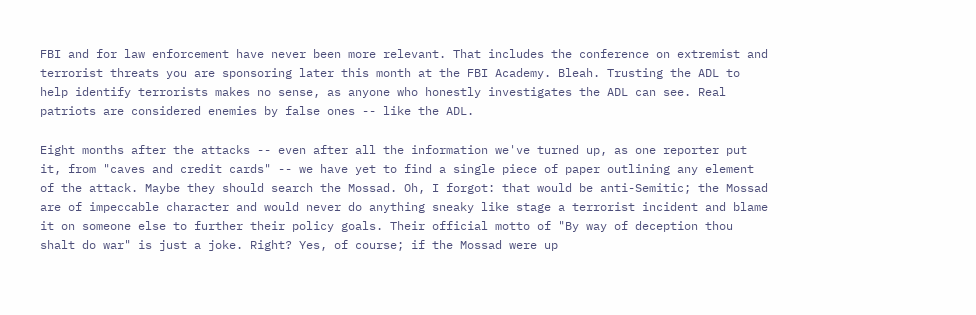FBI and for law enforcement have never been more relevant. That includes the conference on extremist and terrorist threats you are sponsoring later this month at the FBI Academy. Bleah. Trusting the ADL to help identify terrorists makes no sense, as anyone who honestly investigates the ADL can see. Real patriots are considered enemies by false ones -- like the ADL.

Eight months after the attacks -- even after all the information we've turned up, as one reporter put it, from "caves and credit cards" -- we have yet to find a single piece of paper outlining any element of the attack. Maybe they should search the Mossad. Oh, I forgot: that would be anti-Semitic; the Mossad are of impeccable character and would never do anything sneaky like stage a terrorist incident and blame it on someone else to further their policy goals. Their official motto of "By way of deception thou shalt do war" is just a joke. Right? Yes, of course; if the Mossad were up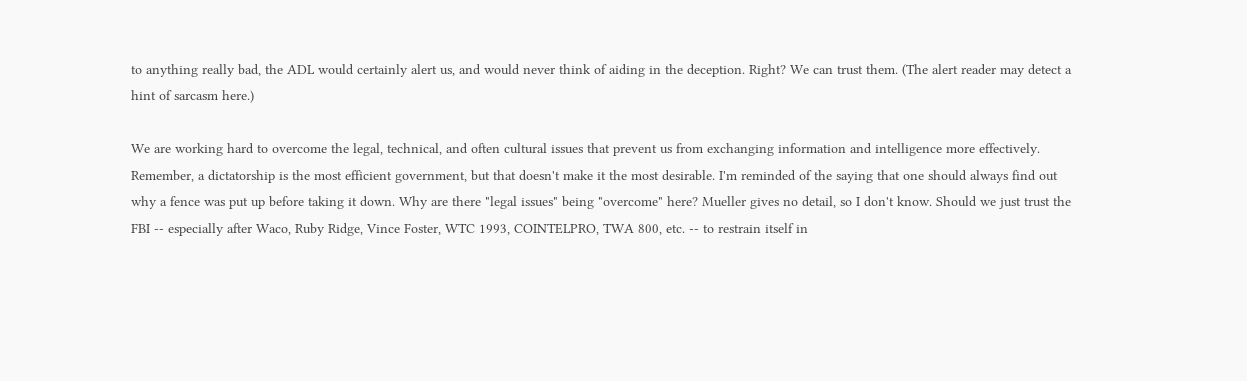to anything really bad, the ADL would certainly alert us, and would never think of aiding in the deception. Right? We can trust them. (The alert reader may detect a hint of sarcasm here.)

We are working hard to overcome the legal, technical, and often cultural issues that prevent us from exchanging information and intelligence more effectively. Remember, a dictatorship is the most efficient government, but that doesn't make it the most desirable. I'm reminded of the saying that one should always find out why a fence was put up before taking it down. Why are there "legal issues" being "overcome" here? Mueller gives no detail, so I don't know. Should we just trust the FBI -- especially after Waco, Ruby Ridge, Vince Foster, WTC 1993, COINTELPRO, TWA 800, etc. -- to restrain itself in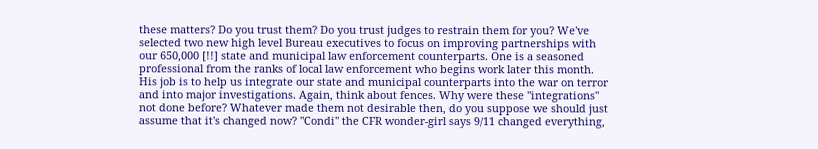these matters? Do you trust them? Do you trust judges to restrain them for you? We've selected two new high level Bureau executives to focus on improving partnerships with our 650,000 [!!] state and municipal law enforcement counterparts. One is a seasoned professional from the ranks of local law enforcement who begins work later this month. His job is to help us integrate our state and municipal counterparts into the war on terror and into major investigations. Again, think about fences. Why were these "integrations" not done before? Whatever made them not desirable then, do you suppose we should just assume that it's changed now? "Condi" the CFR wonder-girl says 9/11 changed everything,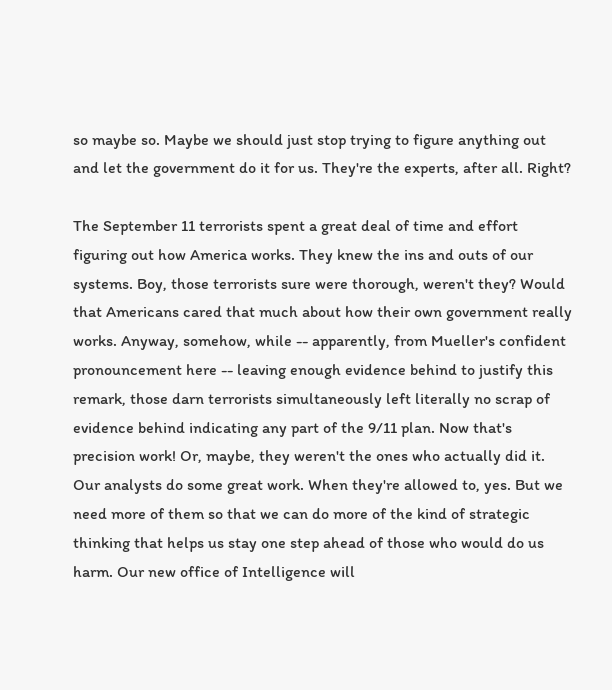so maybe so. Maybe we should just stop trying to figure anything out and let the government do it for us. They're the experts, after all. Right?

The September 11 terrorists spent a great deal of time and effort figuring out how America works. They knew the ins and outs of our systems. Boy, those terrorists sure were thorough, weren't they? Would that Americans cared that much about how their own government really works. Anyway, somehow, while -- apparently, from Mueller's confident pronouncement here -- leaving enough evidence behind to justify this remark, those darn terrorists simultaneously left literally no scrap of evidence behind indicating any part of the 9/11 plan. Now that's precision work! Or, maybe, they weren't the ones who actually did it. Our analysts do some great work. When they're allowed to, yes. But we need more of them so that we can do more of the kind of strategic thinking that helps us stay one step ahead of those who would do us harm. Our new office of Intelligence will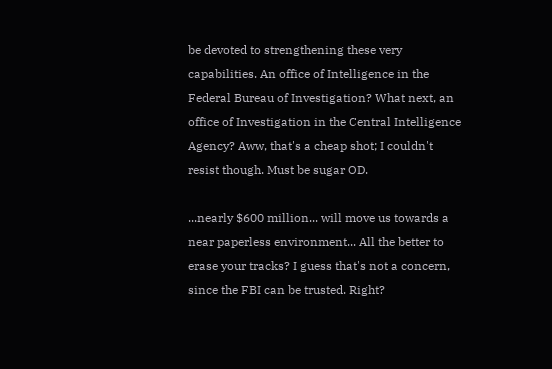be devoted to strengthening these very capabilities. An office of Intelligence in the Federal Bureau of Investigation? What next, an office of Investigation in the Central Intelligence Agency? Aww, that's a cheap shot; I couldn't resist though. Must be sugar OD.

...nearly $600 million... will move us towards a near paperless environment... All the better to erase your tracks? I guess that's not a concern, since the FBI can be trusted. Right?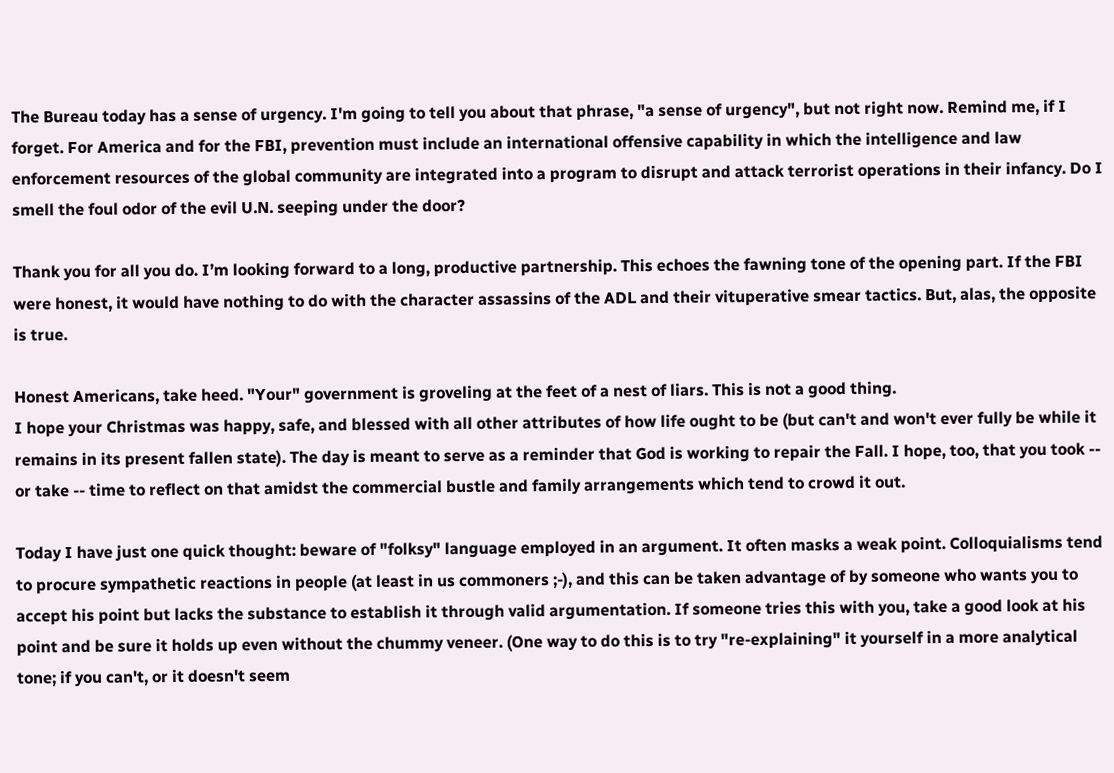The Bureau today has a sense of urgency. I'm going to tell you about that phrase, "a sense of urgency", but not right now. Remind me, if I forget. For America and for the FBI, prevention must include an international offensive capability in which the intelligence and law enforcement resources of the global community are integrated into a program to disrupt and attack terrorist operations in their infancy. Do I smell the foul odor of the evil U.N. seeping under the door?

Thank you for all you do. I’m looking forward to a long, productive partnership. This echoes the fawning tone of the opening part. If the FBI were honest, it would have nothing to do with the character assassins of the ADL and their vituperative smear tactics. But, alas, the opposite is true.

Honest Americans, take heed. "Your" government is groveling at the feet of a nest of liars. This is not a good thing.
I hope your Christmas was happy, safe, and blessed with all other attributes of how life ought to be (but can't and won't ever fully be while it remains in its present fallen state). The day is meant to serve as a reminder that God is working to repair the Fall. I hope, too, that you took -- or take -- time to reflect on that amidst the commercial bustle and family arrangements which tend to crowd it out.

Today I have just one quick thought: beware of "folksy" language employed in an argument. It often masks a weak point. Colloquialisms tend to procure sympathetic reactions in people (at least in us commoners ;-), and this can be taken advantage of by someone who wants you to accept his point but lacks the substance to establish it through valid argumentation. If someone tries this with you, take a good look at his point and be sure it holds up even without the chummy veneer. (One way to do this is to try "re-explaining" it yourself in a more analytical tone; if you can't, or it doesn't seem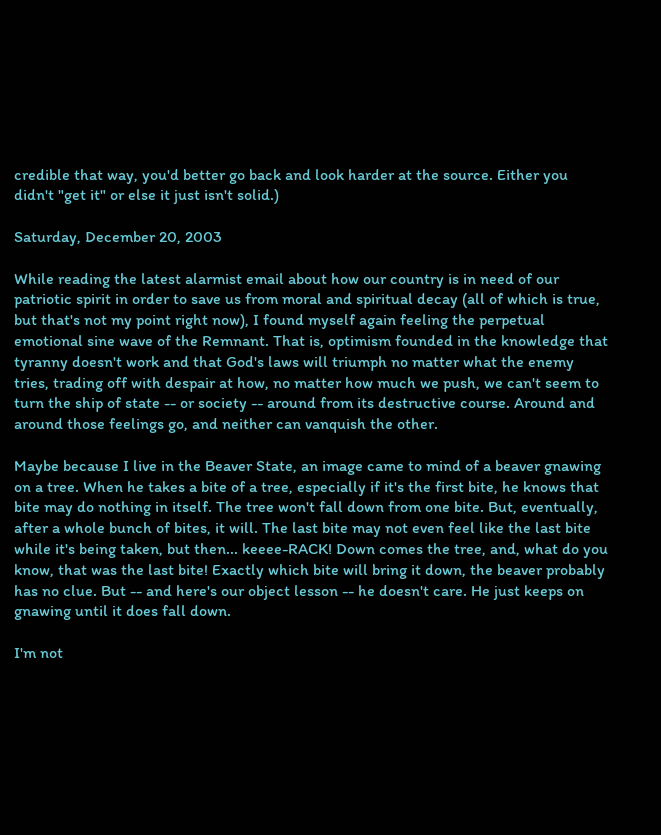credible that way, you'd better go back and look harder at the source. Either you didn't "get it" or else it just isn't solid.)

Saturday, December 20, 2003

While reading the latest alarmist email about how our country is in need of our patriotic spirit in order to save us from moral and spiritual decay (all of which is true, but that's not my point right now), I found myself again feeling the perpetual emotional sine wave of the Remnant. That is, optimism founded in the knowledge that tyranny doesn't work and that God's laws will triumph no matter what the enemy tries, trading off with despair at how, no matter how much we push, we can't seem to turn the ship of state -- or society -- around from its destructive course. Around and around those feelings go, and neither can vanquish the other.

Maybe because I live in the Beaver State, an image came to mind of a beaver gnawing on a tree. When he takes a bite of a tree, especially if it's the first bite, he knows that bite may do nothing in itself. The tree won't fall down from one bite. But, eventually, after a whole bunch of bites, it will. The last bite may not even feel like the last bite while it's being taken, but then... keeee-RACK! Down comes the tree, and, what do you know, that was the last bite! Exactly which bite will bring it down, the beaver probably has no clue. But -- and here's our object lesson -- he doesn't care. He just keeps on gnawing until it does fall down.

I'm not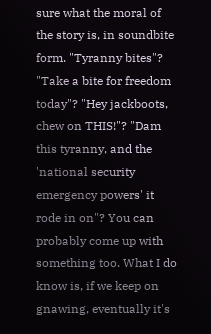sure what the moral of the story is, in soundbite form. "Tyranny bites"? "Take a bite for freedom today"? "Hey jackboots, chew on THIS!"? "Dam this tyranny, and the 'national security emergency powers' it rode in on"? You can probably come up with something too. What I do know is, if we keep on gnawing, eventually it's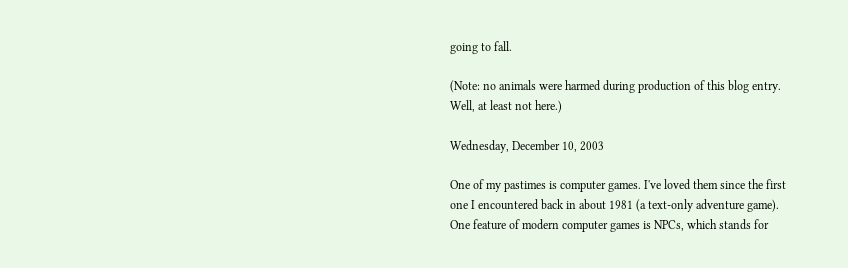going to fall.

(Note: no animals were harmed during production of this blog entry. Well, at least not here.)

Wednesday, December 10, 2003

One of my pastimes is computer games. I've loved them since the first one I encountered back in about 1981 (a text-only adventure game). One feature of modern computer games is NPCs, which stands for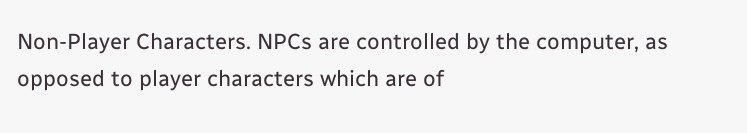Non-Player Characters. NPCs are controlled by the computer, as opposed to player characters which are of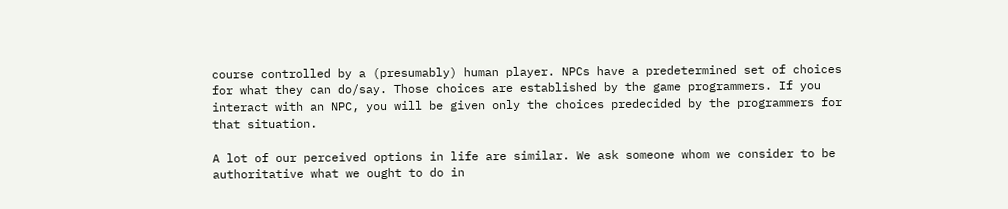course controlled by a (presumably) human player. NPCs have a predetermined set of choices for what they can do/say. Those choices are established by the game programmers. If you interact with an NPC, you will be given only the choices predecided by the programmers for that situation.

A lot of our perceived options in life are similar. We ask someone whom we consider to be authoritative what we ought to do in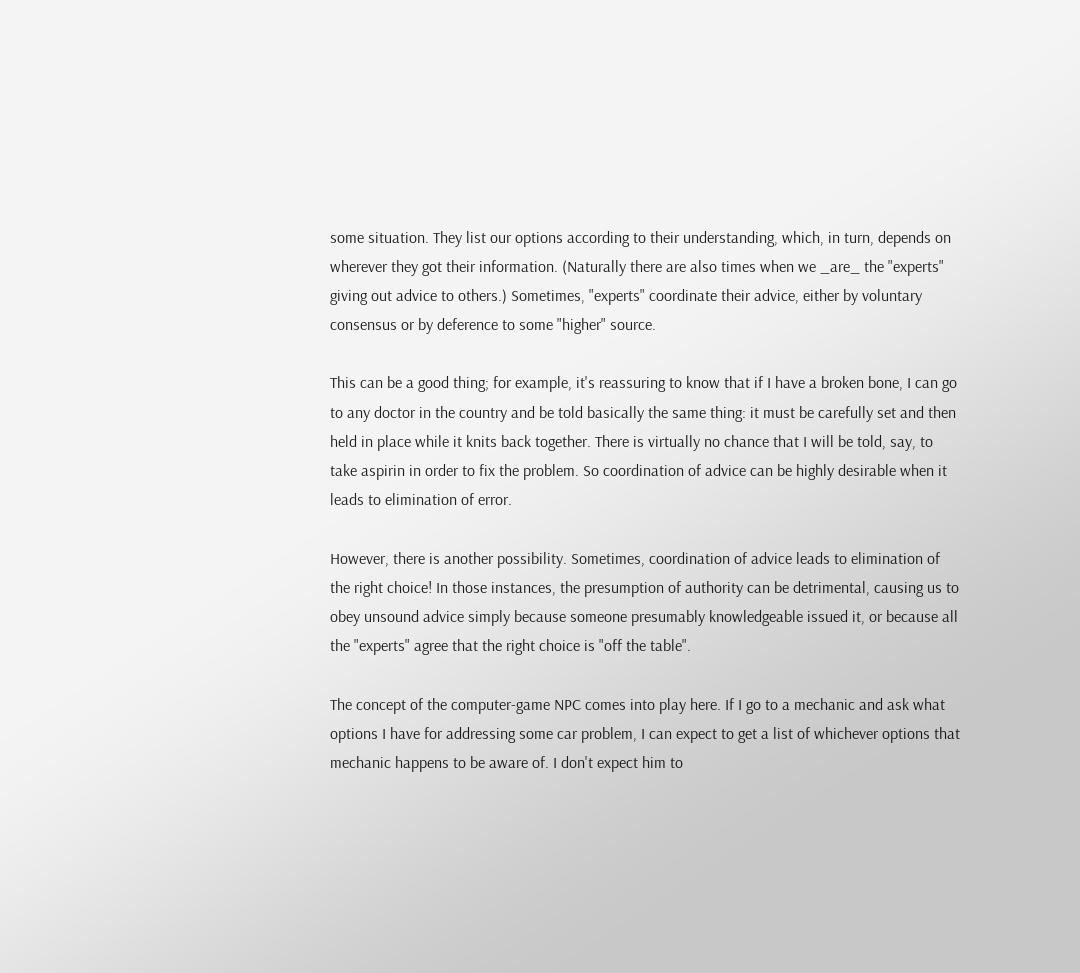some situation. They list our options according to their understanding, which, in turn, depends on wherever they got their information. (Naturally there are also times when we _are_ the "experts" giving out advice to others.) Sometimes, "experts" coordinate their advice, either by voluntary consensus or by deference to some "higher" source.

This can be a good thing; for example, it's reassuring to know that if I have a broken bone, I can go to any doctor in the country and be told basically the same thing: it must be carefully set and then held in place while it knits back together. There is virtually no chance that I will be told, say, to take aspirin in order to fix the problem. So coordination of advice can be highly desirable when it leads to elimination of error.

However, there is another possibility. Sometimes, coordination of advice leads to elimination of the right choice! In those instances, the presumption of authority can be detrimental, causing us to obey unsound advice simply because someone presumably knowledgeable issued it, or because all the "experts" agree that the right choice is "off the table".

The concept of the computer-game NPC comes into play here. If I go to a mechanic and ask what options I have for addressing some car problem, I can expect to get a list of whichever options that mechanic happens to be aware of. I don't expect him to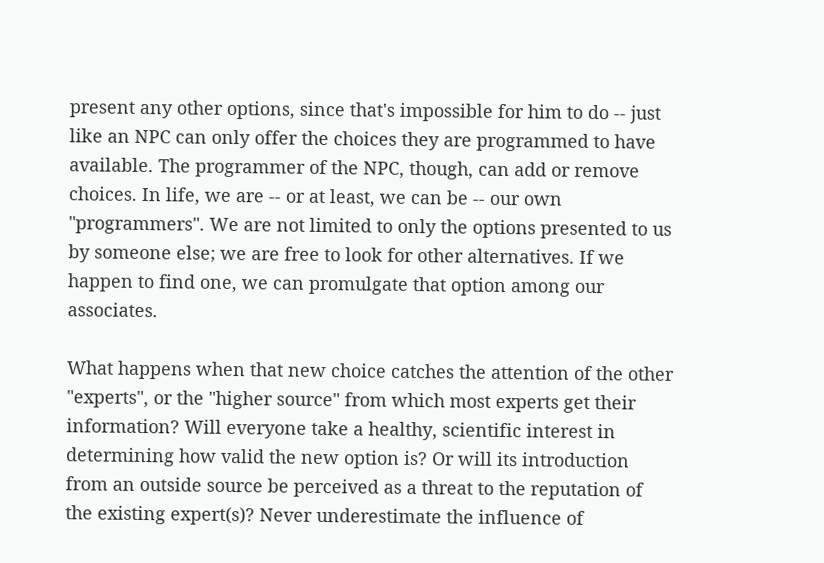present any other options, since that's impossible for him to do -- just like an NPC can only offer the choices they are programmed to have available. The programmer of the NPC, though, can add or remove choices. In life, we are -- or at least, we can be -- our own "programmers". We are not limited to only the options presented to us by someone else; we are free to look for other alternatives. If we happen to find one, we can promulgate that option among our associates.

What happens when that new choice catches the attention of the other "experts", or the "higher source" from which most experts get their information? Will everyone take a healthy, scientific interest in determining how valid the new option is? Or will its introduction from an outside source be perceived as a threat to the reputation of the existing expert(s)? Never underestimate the influence of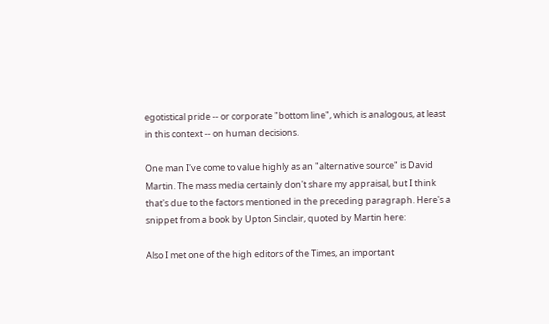egotistical pride -- or corporate "bottom line", which is analogous, at least in this context -- on human decisions.

One man I've come to value highly as an "alternative source" is David Martin. The mass media certainly don't share my appraisal, but I think that's due to the factors mentioned in the preceding paragraph. Here's a snippet from a book by Upton Sinclair, quoted by Martin here:

Also I met one of the high editors of the Times, an important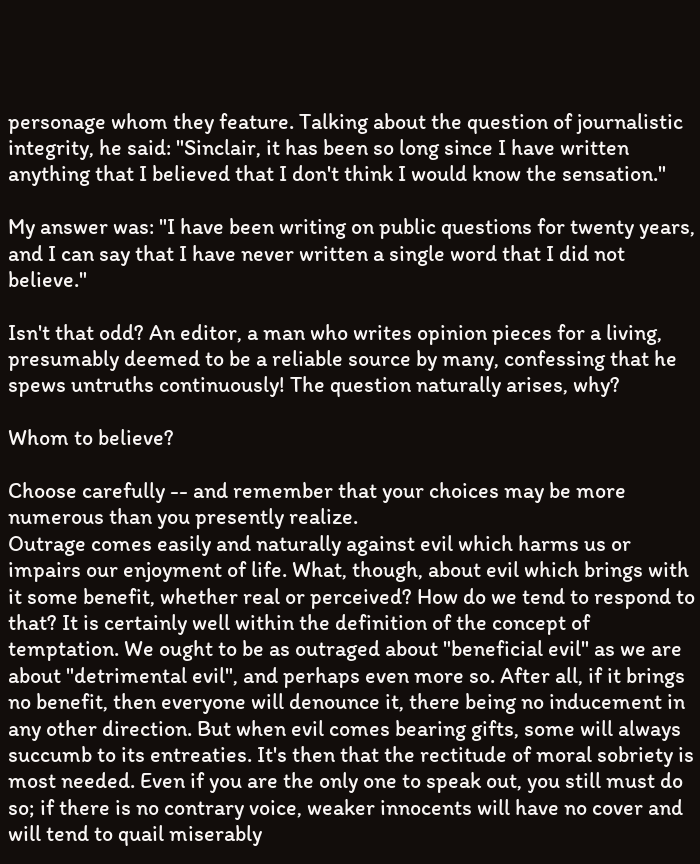personage whom they feature. Talking about the question of journalistic integrity, he said: "Sinclair, it has been so long since I have written anything that I believed that I don't think I would know the sensation."

My answer was: "I have been writing on public questions for twenty years, and I can say that I have never written a single word that I did not believe."

Isn't that odd? An editor, a man who writes opinion pieces for a living, presumably deemed to be a reliable source by many, confessing that he spews untruths continuously! The question naturally arises, why?

Whom to believe?

Choose carefully -- and remember that your choices may be more numerous than you presently realize.
Outrage comes easily and naturally against evil which harms us or impairs our enjoyment of life. What, though, about evil which brings with it some benefit, whether real or perceived? How do we tend to respond to that? It is certainly well within the definition of the concept of temptation. We ought to be as outraged about "beneficial evil" as we are about "detrimental evil", and perhaps even more so. After all, if it brings no benefit, then everyone will denounce it, there being no inducement in any other direction. But when evil comes bearing gifts, some will always succumb to its entreaties. It's then that the rectitude of moral sobriety is most needed. Even if you are the only one to speak out, you still must do so; if there is no contrary voice, weaker innocents will have no cover and will tend to quail miserably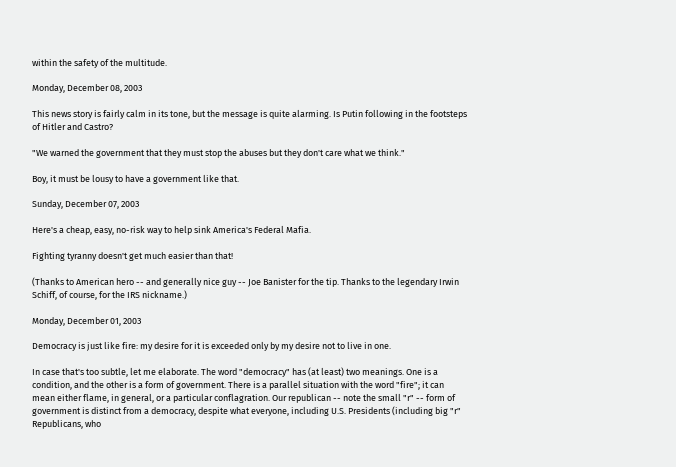within the safety of the multitude.

Monday, December 08, 2003

This news story is fairly calm in its tone, but the message is quite alarming. Is Putin following in the footsteps of Hitler and Castro?

"We warned the government that they must stop the abuses but they don't care what we think."

Boy, it must be lousy to have a government like that.

Sunday, December 07, 2003

Here's a cheap, easy, no-risk way to help sink America's Federal Mafia.

Fighting tyranny doesn't get much easier than that!

(Thanks to American hero -- and generally nice guy -- Joe Banister for the tip. Thanks to the legendary Irwin Schiff, of course, for the IRS nickname.)

Monday, December 01, 2003

Democracy is just like fire: my desire for it is exceeded only by my desire not to live in one.

In case that's too subtle, let me elaborate. The word "democracy" has (at least) two meanings. One is a condition, and the other is a form of government. There is a parallel situation with the word "fire"; it can mean either flame, in general, or a particular conflagration. Our republican -- note the small "r" -- form of government is distinct from a democracy, despite what everyone, including U.S. Presidents (including big "r" Republicans, who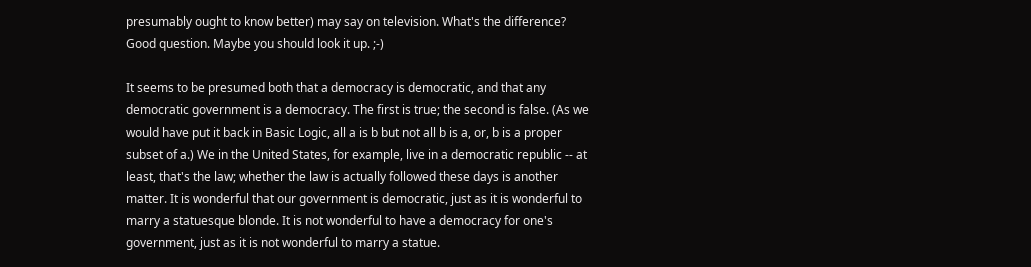presumably ought to know better) may say on television. What's the difference? Good question. Maybe you should look it up. ;-)

It seems to be presumed both that a democracy is democratic, and that any democratic government is a democracy. The first is true; the second is false. (As we would have put it back in Basic Logic, all a is b but not all b is a, or, b is a proper subset of a.) We in the United States, for example, live in a democratic republic -- at least, that's the law; whether the law is actually followed these days is another matter. It is wonderful that our government is democratic, just as it is wonderful to marry a statuesque blonde. It is not wonderful to have a democracy for one's government, just as it is not wonderful to marry a statue.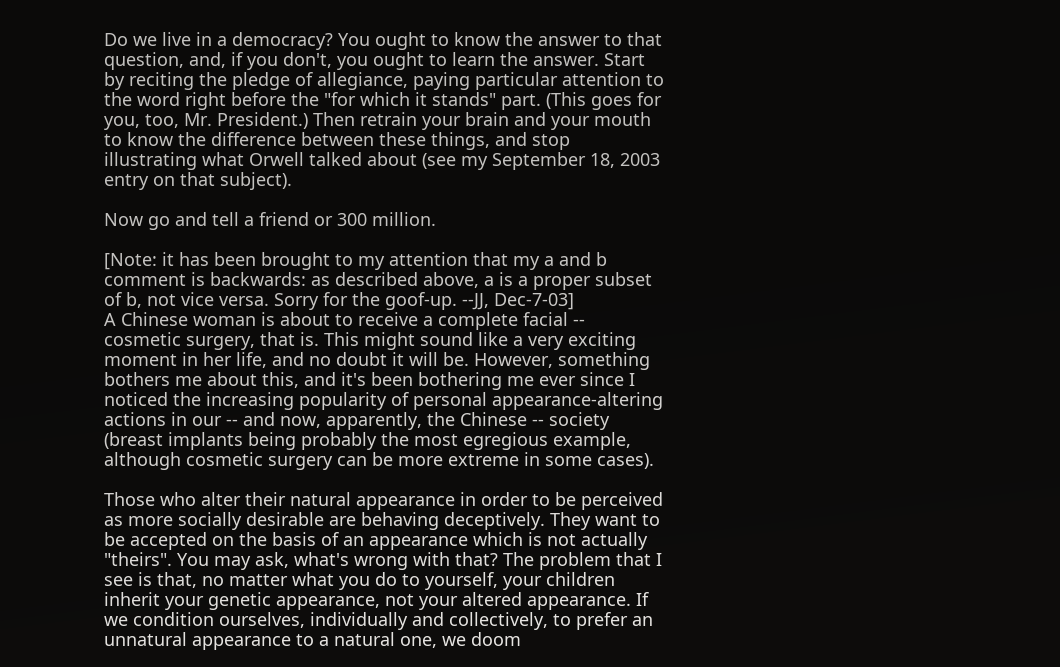Do we live in a democracy? You ought to know the answer to that question, and, if you don't, you ought to learn the answer. Start by reciting the pledge of allegiance, paying particular attention to the word right before the "for which it stands" part. (This goes for you, too, Mr. President.) Then retrain your brain and your mouth to know the difference between these things, and stop illustrating what Orwell talked about (see my September 18, 2003 entry on that subject).

Now go and tell a friend or 300 million.

[Note: it has been brought to my attention that my a and b comment is backwards: as described above, a is a proper subset of b, not vice versa. Sorry for the goof-up. --JJ, Dec-7-03]
A Chinese woman is about to receive a complete facial -- cosmetic surgery, that is. This might sound like a very exciting moment in her life, and no doubt it will be. However, something bothers me about this, and it's been bothering me ever since I noticed the increasing popularity of personal appearance-altering actions in our -- and now, apparently, the Chinese -- society (breast implants being probably the most egregious example, although cosmetic surgery can be more extreme in some cases).

Those who alter their natural appearance in order to be perceived as more socially desirable are behaving deceptively. They want to be accepted on the basis of an appearance which is not actually "theirs". You may ask, what's wrong with that? The problem that I see is that, no matter what you do to yourself, your children inherit your genetic appearance, not your altered appearance. If we condition ourselves, individually and collectively, to prefer an unnatural appearance to a natural one, we doom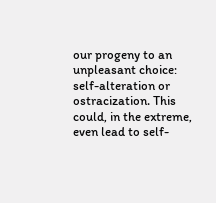our progeny to an unpleasant choice: self-alteration or ostracization. This could, in the extreme, even lead to self-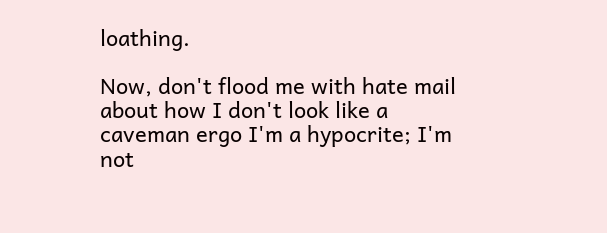loathing.

Now, don't flood me with hate mail about how I don't look like a caveman ergo I'm a hypocrite; I'm not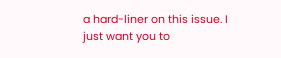a hard-liner on this issue. I just want you to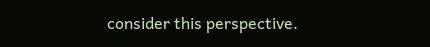consider this perspective.